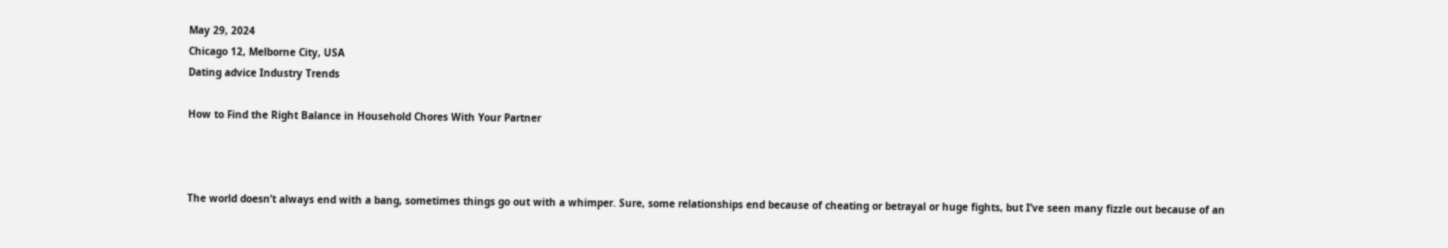May 29, 2024
Chicago 12, Melborne City, USA
Dating advice Industry Trends

How to Find the Right Balance in Household Chores With Your Partner



The world doesn’t always end with a bang, sometimes things go out with a whimper. Sure, some relationships end because of cheating or betrayal or huge fights, but I’ve seen many fizzle out because of an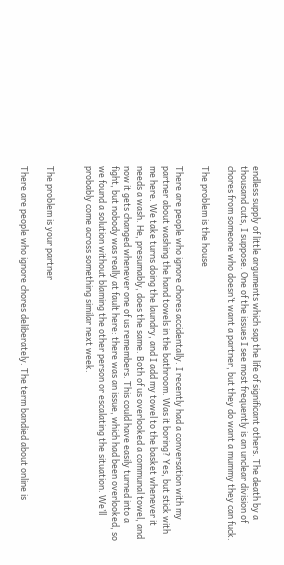endless supply of little arguments which sap the life of significant others. The death by a thousand cuts, I suppose. One of the issues I see most frequently is an unclear division of chores from someone who doesn’t want a partner, but they do want a mummy they can fuck.

The problem is the house

There are people who ignore chores accidentally. I recently had a conversation with my partner about washing the hand towels in the bathroom. Was it boring? Yes, but stick with me here. We take turns doing the laundry, and I add my towel to the basket whenever it needs a wash. He, presumably, does the same. Both of us overlooked a communal towel, and now it gets changed whenever one of us remembers. This could have easily turned into a fight, but nobody was really at fault here: there was an issue, which had been overlooked, so we found a solution without blaming the other person or escalating the situation. We’ll probably come across something similar next week.


The problem is your partner

There are people who ignore chores deliberately. The term bandied about online is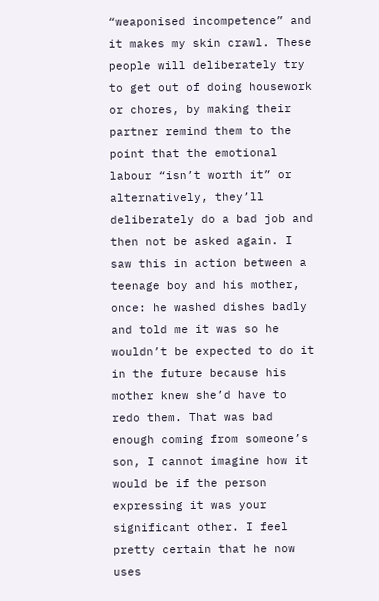“weaponised incompetence” and it makes my skin crawl. These people will deliberately try to get out of doing housework or chores, by making their partner remind them to the point that the emotional labour “isn’t worth it” or alternatively, they’ll deliberately do a bad job and then not be asked again. I saw this in action between a teenage boy and his mother, once: he washed dishes badly and told me it was so he wouldn’t be expected to do it in the future because his mother knew she’d have to redo them. That was bad enough coming from someone’s son, I cannot imagine how it would be if the person expressing it was your significant other. I feel pretty certain that he now uses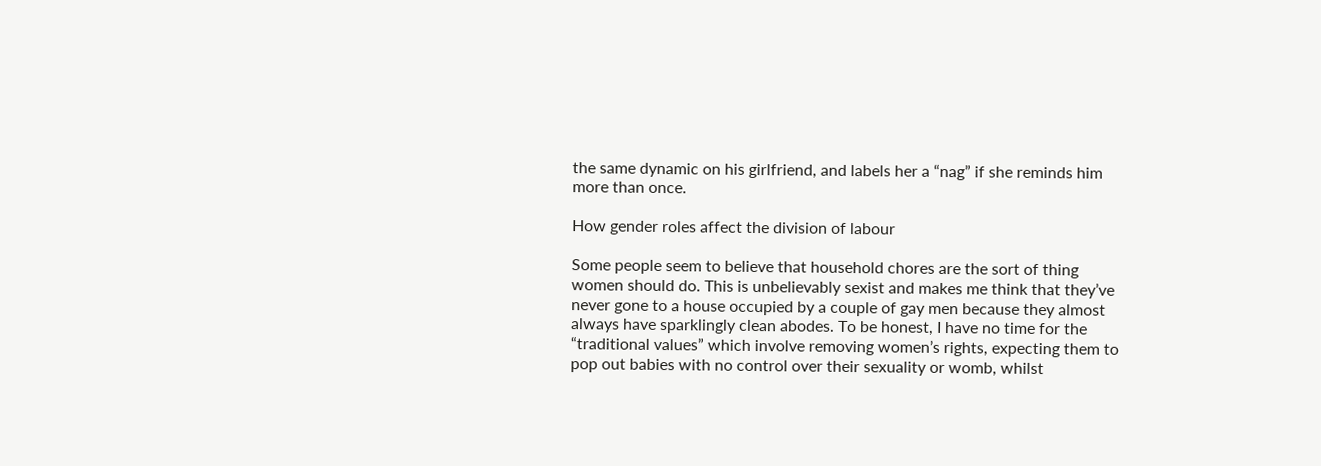the same dynamic on his girlfriend, and labels her a “nag” if she reminds him more than once.

How gender roles affect the division of labour

Some people seem to believe that household chores are the sort of thing women should do. This is unbelievably sexist and makes me think that they’ve never gone to a house occupied by a couple of gay men because they almost always have sparklingly clean abodes. To be honest, I have no time for the “traditional values” which involve removing women’s rights, expecting them to pop out babies with no control over their sexuality or womb, whilst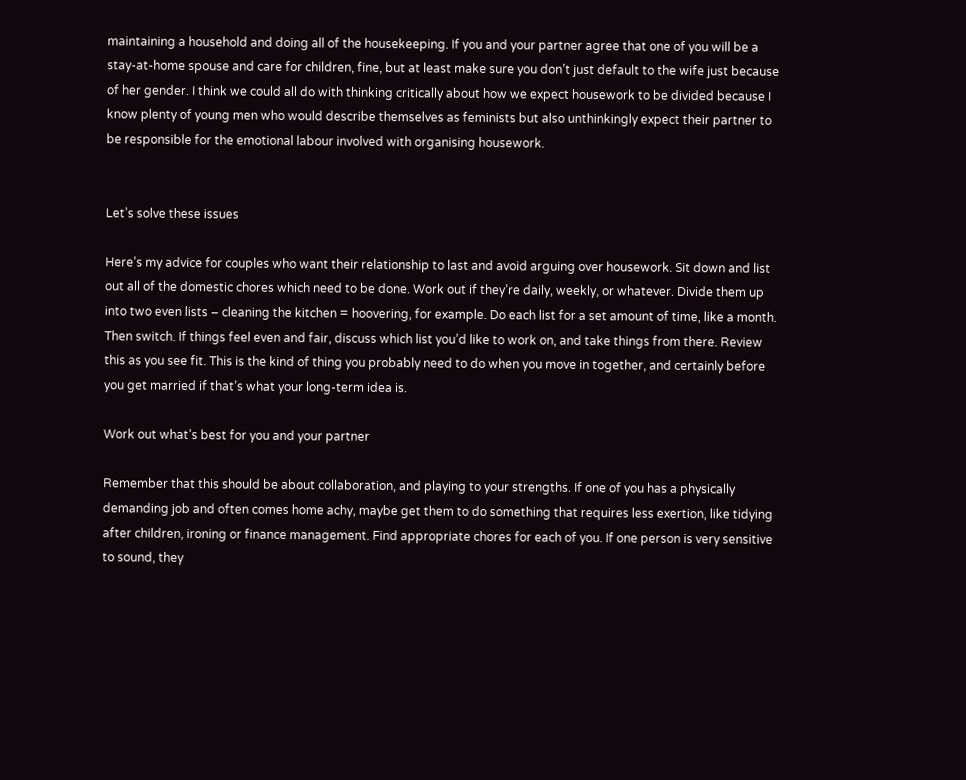maintaining a household and doing all of the housekeeping. If you and your partner agree that one of you will be a stay-at-home spouse and care for children, fine, but at least make sure you don’t just default to the wife just because of her gender. I think we could all do with thinking critically about how we expect housework to be divided because I know plenty of young men who would describe themselves as feminists but also unthinkingly expect their partner to be responsible for the emotional labour involved with organising housework.


Let’s solve these issues

Here’s my advice for couples who want their relationship to last and avoid arguing over housework. Sit down and list out all of the domestic chores which need to be done. Work out if they’re daily, weekly, or whatever. Divide them up into two even lists – cleaning the kitchen = hoovering, for example. Do each list for a set amount of time, like a month. Then switch. If things feel even and fair, discuss which list you’d like to work on, and take things from there. Review this as you see fit. This is the kind of thing you probably need to do when you move in together, and certainly before you get married if that’s what your long-term idea is.

Work out what’s best for you and your partner

Remember that this should be about collaboration, and playing to your strengths. If one of you has a physically demanding job and often comes home achy, maybe get them to do something that requires less exertion, like tidying after children, ironing or finance management. Find appropriate chores for each of you. If one person is very sensitive to sound, they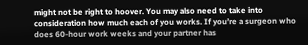might not be right to hoover. You may also need to take into consideration how much each of you works. If you’re a surgeon who does 60-hour work weeks and your partner has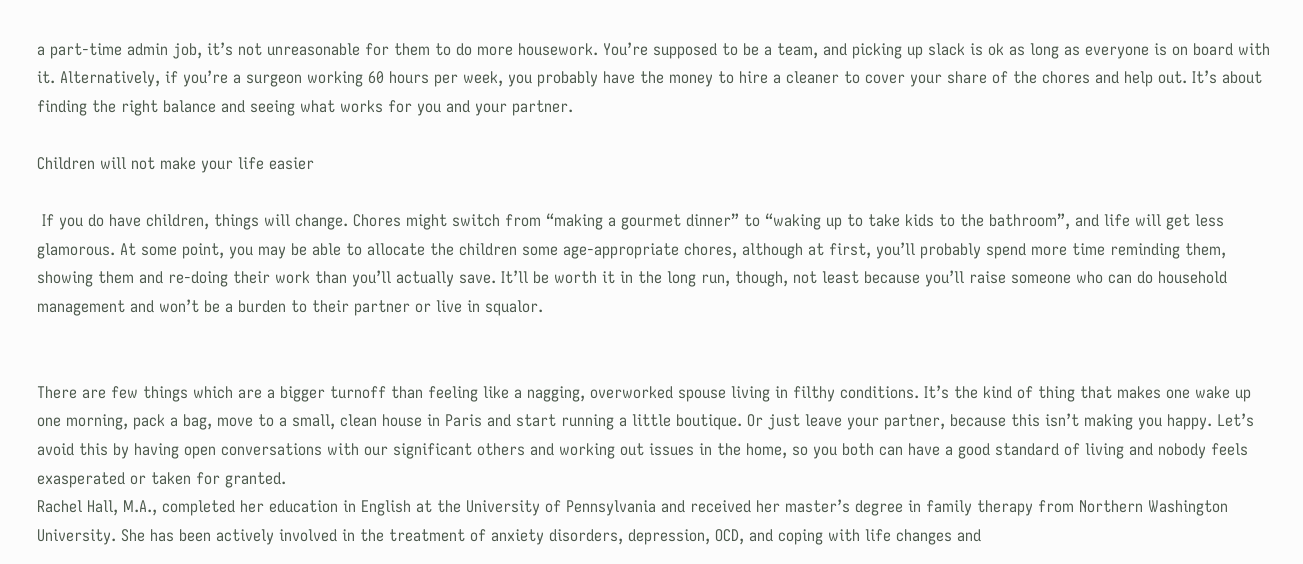a part-time admin job, it’s not unreasonable for them to do more housework. You’re supposed to be a team, and picking up slack is ok as long as everyone is on board with it. Alternatively, if you’re a surgeon working 60 hours per week, you probably have the money to hire a cleaner to cover your share of the chores and help out. It’s about finding the right balance and seeing what works for you and your partner.

Children will not make your life easier

 If you do have children, things will change. Chores might switch from “making a gourmet dinner” to “waking up to take kids to the bathroom”, and life will get less glamorous. At some point, you may be able to allocate the children some age-appropriate chores, although at first, you’ll probably spend more time reminding them, showing them and re-doing their work than you’ll actually save. It’ll be worth it in the long run, though, not least because you’ll raise someone who can do household management and won’t be a burden to their partner or live in squalor.


There are few things which are a bigger turnoff than feeling like a nagging, overworked spouse living in filthy conditions. It’s the kind of thing that makes one wake up one morning, pack a bag, move to a small, clean house in Paris and start running a little boutique. Or just leave your partner, because this isn’t making you happy. Let’s avoid this by having open conversations with our significant others and working out issues in the home, so you both can have a good standard of living and nobody feels exasperated or taken for granted.
Rachel Hall, M.A., completed her education in English at the University of Pennsylvania and received her master’s degree in family therapy from Northern Washington University. She has been actively involved in the treatment of anxiety disorders, depression, OCD, and coping with life changes and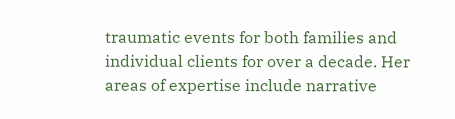traumatic events for both families and individual clients for over a decade. Her areas of expertise include narrative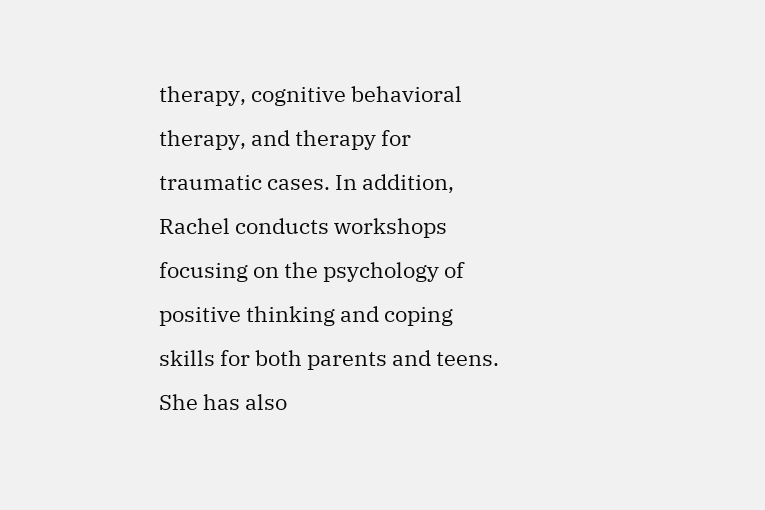therapy, cognitive behavioral therapy, and therapy for traumatic cases. In addition, Rachel conducts workshops focusing on the psychology of positive thinking and coping skills for both parents and teens. She has also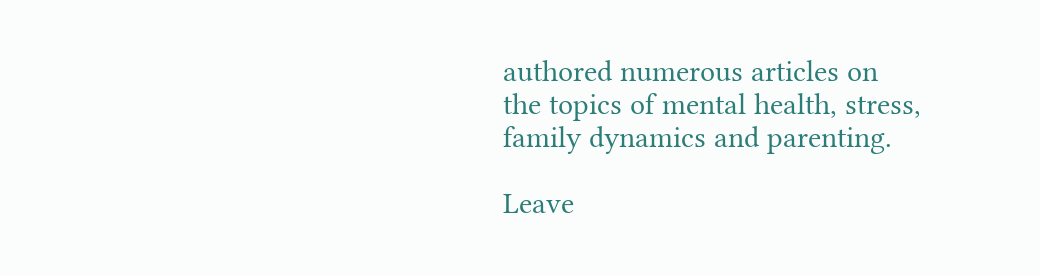authored numerous articles on the topics of mental health, stress, family dynamics and parenting.

Leave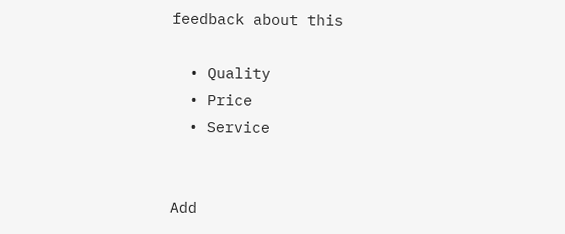feedback about this

  • Quality
  • Price
  • Service


Add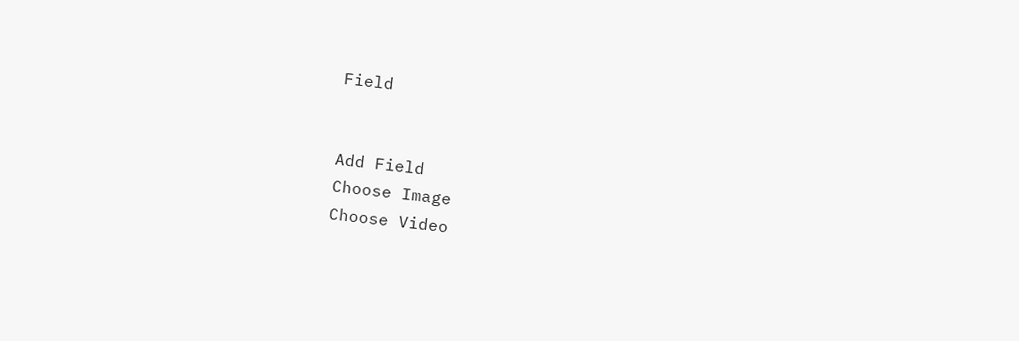Field


Add Field
Choose Image
Choose Video